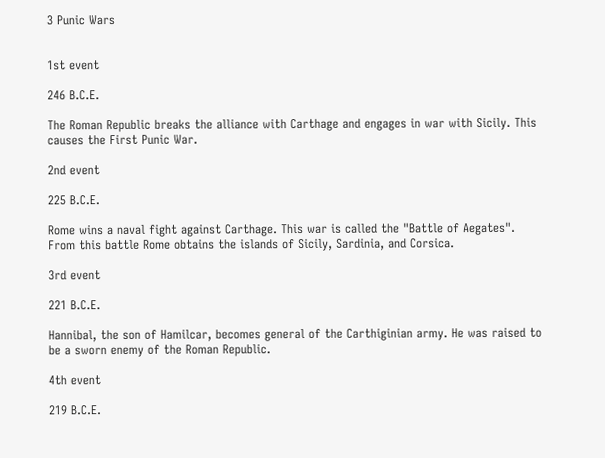3 Punic Wars


1st event

246 B.C.E.

The Roman Republic breaks the alliance with Carthage and engages in war with Sicily. This causes the First Punic War.

2nd event

225 B.C.E.

Rome wins a naval fight against Carthage. This war is called the "Battle of Aegates". From this battle Rome obtains the islands of Sicily, Sardinia, and Corsica.

3rd event

221 B.C.E.

Hannibal, the son of Hamilcar, becomes general of the Carthiginian army. He was raised to be a sworn enemy of the Roman Republic.

4th event

219 B.C.E.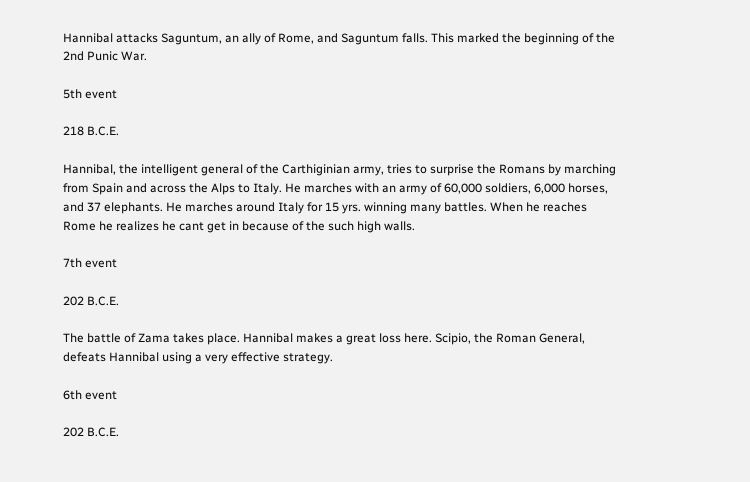Hannibal attacks Saguntum, an ally of Rome, and Saguntum falls. This marked the beginning of the 2nd Punic War.

5th event

218 B.C.E.

Hannibal, the intelligent general of the Carthiginian army, tries to surprise the Romans by marching from Spain and across the Alps to Italy. He marches with an army of 60,000 soldiers, 6,000 horses, and 37 elephants. He marches around Italy for 15 yrs. winning many battles. When he reaches Rome he realizes he cant get in because of the such high walls.

7th event

202 B.C.E.

The battle of Zama takes place. Hannibal makes a great loss here. Scipio, the Roman General, defeats Hannibal using a very effective strategy.

6th event

202 B.C.E.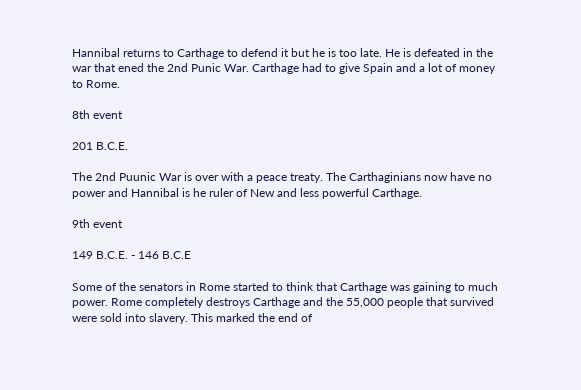Hannibal returns to Carthage to defend it but he is too late. He is defeated in the war that ened the 2nd Punic War. Carthage had to give Spain and a lot of money to Rome.

8th event

201 B.C.E.

The 2nd Puunic War is over with a peace treaty. The Carthaginians now have no power and Hannibal is he ruler of New and less powerful Carthage.

9th event

149 B.C.E. - 146 B.C.E

Some of the senators in Rome started to think that Carthage was gaining to much power. Rome completely destroys Carthage and the 55,000 people that survived were sold into slavery. This marked the end of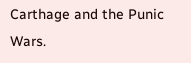Carthage and the Punic Wars.